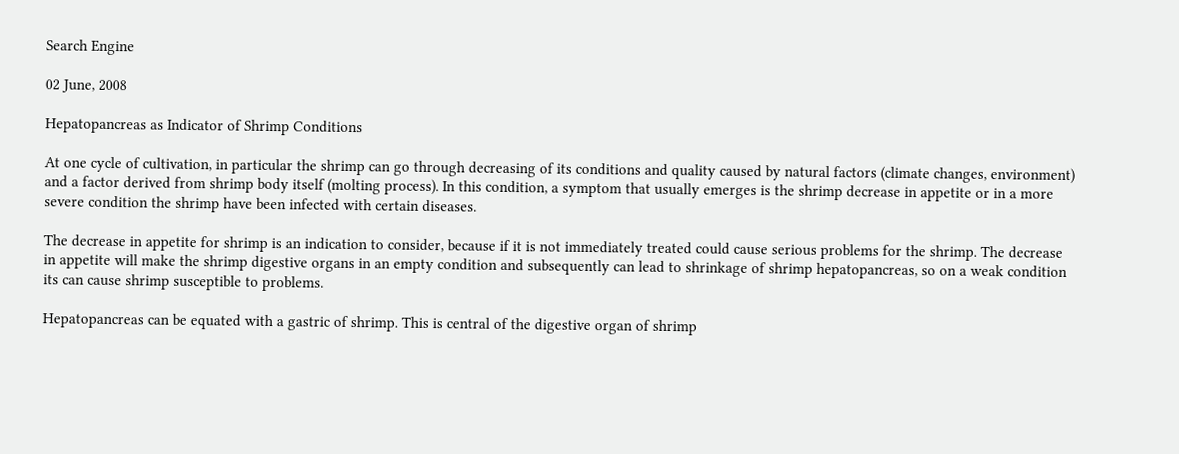Search Engine

02 June, 2008

Hepatopancreas as Indicator of Shrimp Conditions

At one cycle of cultivation, in particular the shrimp can go through decreasing of its conditions and quality caused by natural factors (climate changes, environment) and a factor derived from shrimp body itself (molting process). In this condition, a symptom that usually emerges is the shrimp decrease in appetite or in a more severe condition the shrimp have been infected with certain diseases.

The decrease in appetite for shrimp is an indication to consider, because if it is not immediately treated could cause serious problems for the shrimp. The decrease in appetite will make the shrimp digestive organs in an empty condition and subsequently can lead to shrinkage of shrimp hepatopancreas, so on a weak condition its can cause shrimp susceptible to problems.

Hepatopancreas can be equated with a gastric of shrimp. This is central of the digestive organ of shrimp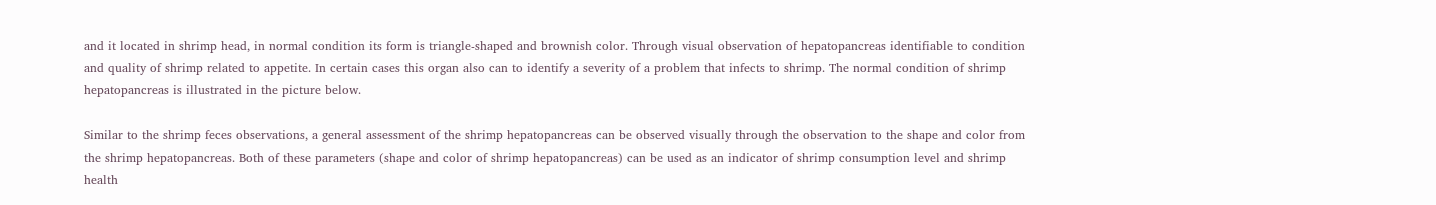and it located in shrimp head, in normal condition its form is triangle-shaped and brownish color. Through visual observation of hepatopancreas identifiable to condition and quality of shrimp related to appetite. In certain cases this organ also can to identify a severity of a problem that infects to shrimp. The normal condition of shrimp hepatopancreas is illustrated in the picture below.

Similar to the shrimp feces observations, a general assessment of the shrimp hepatopancreas can be observed visually through the observation to the shape and color from the shrimp hepatopancreas. Both of these parameters (shape and color of shrimp hepatopancreas) can be used as an indicator of shrimp consumption level and shrimp health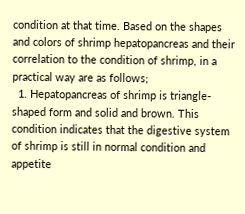condition at that time. Based on the shapes and colors of shrimp hepatopancreas and their correlation to the condition of shrimp, in a practical way are as follows;
  1. Hepatopancreas of shrimp is triangle-shaped form and solid and brown. This condition indicates that the digestive system of shrimp is still in normal condition and appetite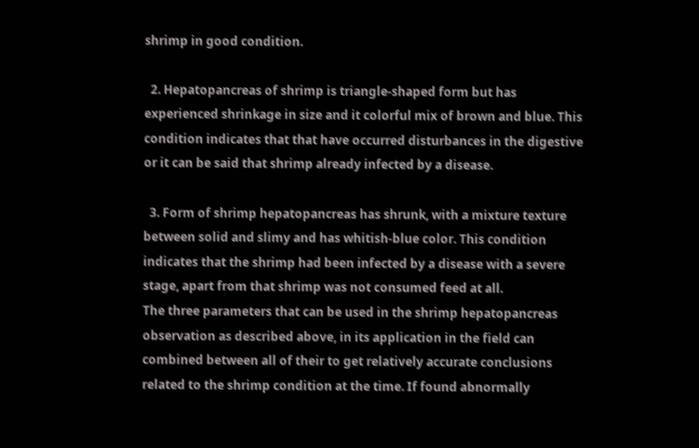shrimp in good condition.

  2. Hepatopancreas of shrimp is triangle-shaped form but has experienced shrinkage in size and it colorful mix of brown and blue. This condition indicates that that have occurred disturbances in the digestive or it can be said that shrimp already infected by a disease.

  3. Form of shrimp hepatopancreas has shrunk, with a mixture texture between solid and slimy and has whitish-blue color. This condition indicates that the shrimp had been infected by a disease with a severe stage, apart from that shrimp was not consumed feed at all.
The three parameters that can be used in the shrimp hepatopancreas observation as described above, in its application in the field can combined between all of their to get relatively accurate conclusions related to the shrimp condition at the time. If found abnormally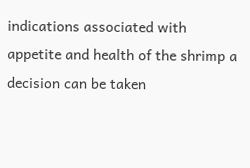indications associated with appetite and health of the shrimp a decision can be taken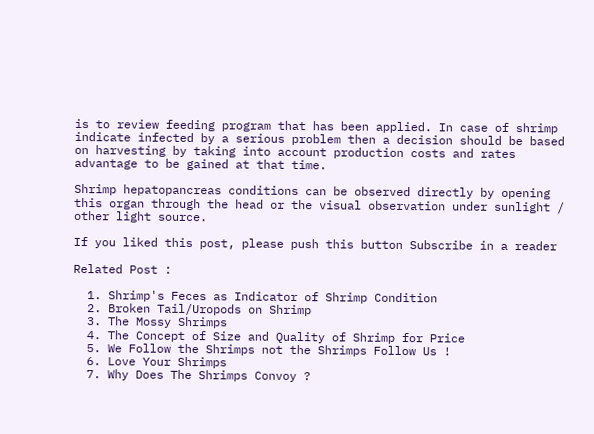is to review feeding program that has been applied. In case of shrimp indicate infected by a serious problem then a decision should be based on harvesting by taking into account production costs and rates advantage to be gained at that time.

Shrimp hepatopancreas conditions can be observed directly by opening this organ through the head or the visual observation under sunlight / other light source.

If you liked this post, please push this button Subscribe in a reader

Related Post :

  1. Shrimp's Feces as Indicator of Shrimp Condition
  2. Broken Tail/Uropods on Shrimp
  3. The Mossy Shrimps
  4. The Concept of Size and Quality of Shrimp for Price
  5. We Follow the Shrimps not the Shrimps Follow Us !
  6. Love Your Shrimps
  7. Why Does The Shrimps Convoy ?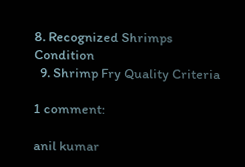8. Recognized Shrimps Condition
  9. Shrimp Fry Quality Criteria

1 comment:

anil kumar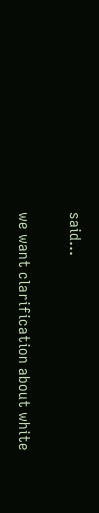said...

we want clarification about white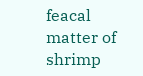feacal matter of shrimp